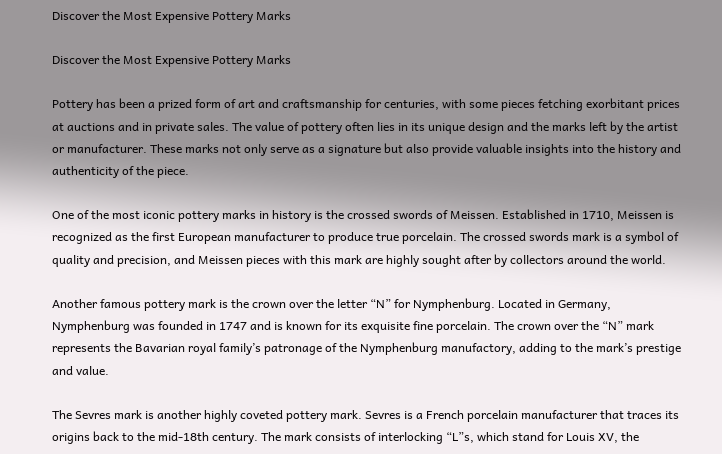Discover the Most Expensive Pottery Marks

Discover the Most Expensive Pottery Marks

Pottery has been a prized form of art and craftsmanship for centuries, with some pieces fetching exorbitant prices at auctions and in private sales. The value of pottery often lies in its unique design and the marks left by the artist or manufacturer. These marks not only serve as a signature but also provide valuable insights into the history and authenticity of the piece.

One of the most iconic pottery marks in history is the crossed swords of Meissen. Established in 1710, Meissen is recognized as the first European manufacturer to produce true porcelain. The crossed swords mark is a symbol of quality and precision, and Meissen pieces with this mark are highly sought after by collectors around the world.

Another famous pottery mark is the crown over the letter “N” for Nymphenburg. Located in Germany, Nymphenburg was founded in 1747 and is known for its exquisite fine porcelain. The crown over the “N” mark represents the Bavarian royal family’s patronage of the Nymphenburg manufactory, adding to the mark’s prestige and value.

The Sevres mark is another highly coveted pottery mark. Sevres is a French porcelain manufacturer that traces its origins back to the mid-18th century. The mark consists of interlocking “L”s, which stand for Louis XV, the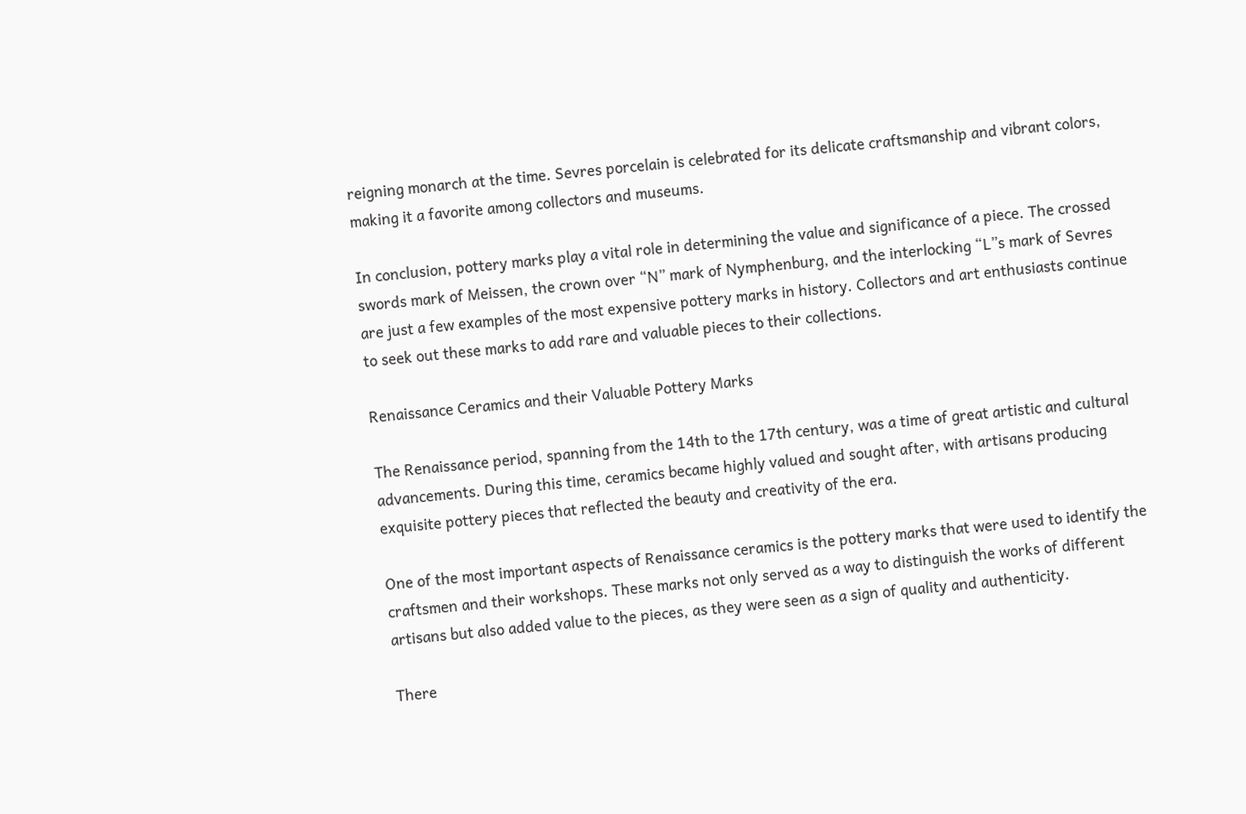reigning monarch at the time. Sevres porcelain is celebrated for its delicate craftsmanship and vibrant colors, making it a favorite among collectors and museums.

In conclusion, pottery marks play a vital role in determining the value and significance of a piece. The crossed swords mark of Meissen, the crown over “N” mark of Nymphenburg, and the interlocking “L”s mark of Sevres are just a few examples of the most expensive pottery marks in history. Collectors and art enthusiasts continue to seek out these marks to add rare and valuable pieces to their collections.

Renaissance Ceramics and their Valuable Pottery Marks

The Renaissance period, spanning from the 14th to the 17th century, was a time of great artistic and cultural advancements. During this time, ceramics became highly valued and sought after, with artisans producing exquisite pottery pieces that reflected the beauty and creativity of the era.

One of the most important aspects of Renaissance ceramics is the pottery marks that were used to identify the craftsmen and their workshops. These marks not only served as a way to distinguish the works of different artisans but also added value to the pieces, as they were seen as a sign of quality and authenticity.

There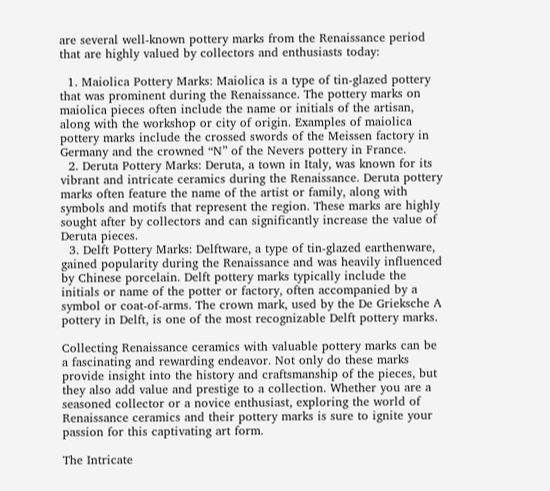are several well-known pottery marks from the Renaissance period that are highly valued by collectors and enthusiasts today:

  1. Maiolica Pottery Marks: Maiolica is a type of tin-glazed pottery that was prominent during the Renaissance. The pottery marks on maiolica pieces often include the name or initials of the artisan, along with the workshop or city of origin. Examples of maiolica pottery marks include the crossed swords of the Meissen factory in Germany and the crowned “N” of the Nevers pottery in France.
  2. Deruta Pottery Marks: Deruta, a town in Italy, was known for its vibrant and intricate ceramics during the Renaissance. Deruta pottery marks often feature the name of the artist or family, along with symbols and motifs that represent the region. These marks are highly sought after by collectors and can significantly increase the value of Deruta pieces.
  3. Delft Pottery Marks: Delftware, a type of tin-glazed earthenware, gained popularity during the Renaissance and was heavily influenced by Chinese porcelain. Delft pottery marks typically include the initials or name of the potter or factory, often accompanied by a symbol or coat-of-arms. The crown mark, used by the De Grieksche A pottery in Delft, is one of the most recognizable Delft pottery marks.

Collecting Renaissance ceramics with valuable pottery marks can be a fascinating and rewarding endeavor. Not only do these marks provide insight into the history and craftsmanship of the pieces, but they also add value and prestige to a collection. Whether you are a seasoned collector or a novice enthusiast, exploring the world of Renaissance ceramics and their pottery marks is sure to ignite your passion for this captivating art form.

The Intricate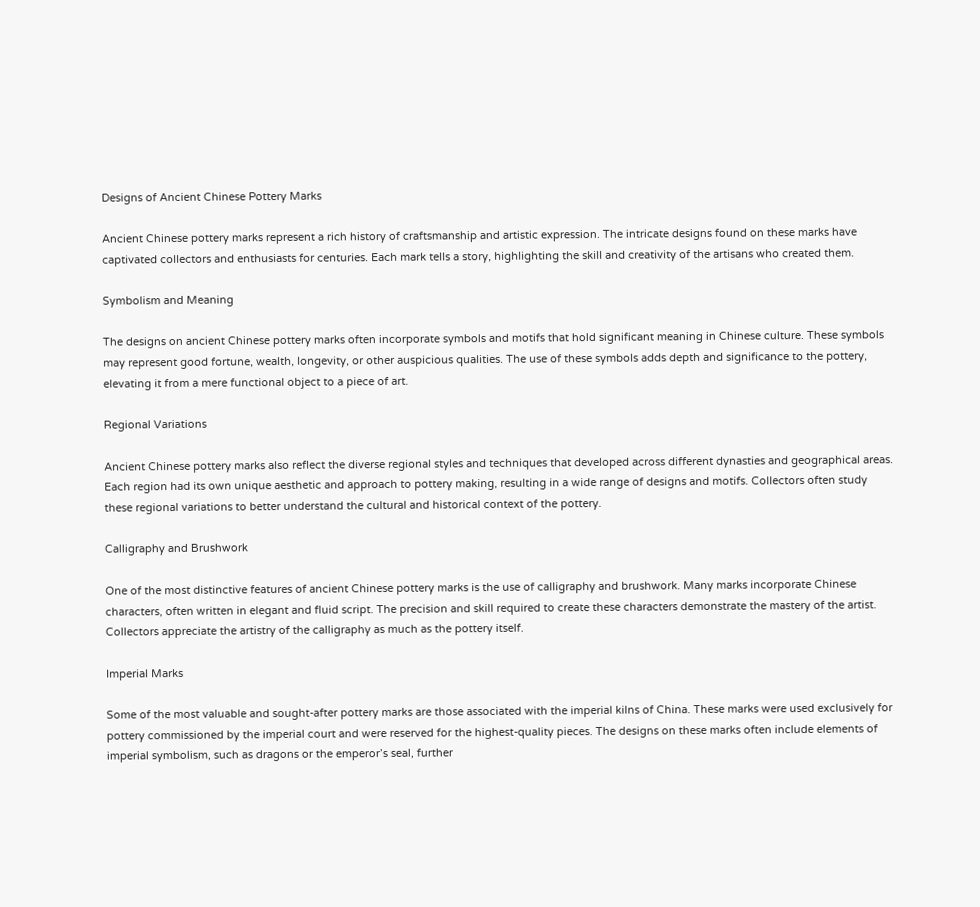Designs of Ancient Chinese Pottery Marks

Ancient Chinese pottery marks represent a rich history of craftsmanship and artistic expression. The intricate designs found on these marks have captivated collectors and enthusiasts for centuries. Each mark tells a story, highlighting the skill and creativity of the artisans who created them.

Symbolism and Meaning

The designs on ancient Chinese pottery marks often incorporate symbols and motifs that hold significant meaning in Chinese culture. These symbols may represent good fortune, wealth, longevity, or other auspicious qualities. The use of these symbols adds depth and significance to the pottery, elevating it from a mere functional object to a piece of art.

Regional Variations

Ancient Chinese pottery marks also reflect the diverse regional styles and techniques that developed across different dynasties and geographical areas. Each region had its own unique aesthetic and approach to pottery making, resulting in a wide range of designs and motifs. Collectors often study these regional variations to better understand the cultural and historical context of the pottery.

Calligraphy and Brushwork

One of the most distinctive features of ancient Chinese pottery marks is the use of calligraphy and brushwork. Many marks incorporate Chinese characters, often written in elegant and fluid script. The precision and skill required to create these characters demonstrate the mastery of the artist. Collectors appreciate the artistry of the calligraphy as much as the pottery itself.

Imperial Marks

Some of the most valuable and sought-after pottery marks are those associated with the imperial kilns of China. These marks were used exclusively for pottery commissioned by the imperial court and were reserved for the highest-quality pieces. The designs on these marks often include elements of imperial symbolism, such as dragons or the emperor’s seal, further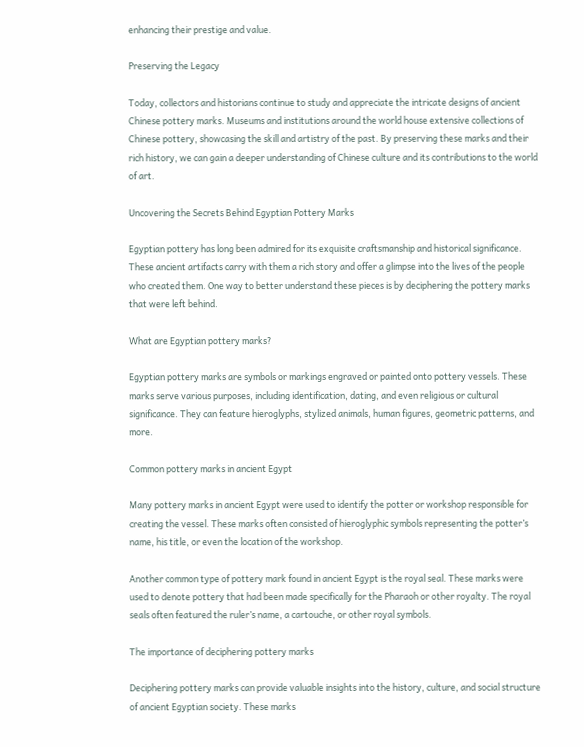enhancing their prestige and value.

Preserving the Legacy

Today, collectors and historians continue to study and appreciate the intricate designs of ancient Chinese pottery marks. Museums and institutions around the world house extensive collections of Chinese pottery, showcasing the skill and artistry of the past. By preserving these marks and their rich history, we can gain a deeper understanding of Chinese culture and its contributions to the world of art.

Uncovering the Secrets Behind Egyptian Pottery Marks

Egyptian pottery has long been admired for its exquisite craftsmanship and historical significance. These ancient artifacts carry with them a rich story and offer a glimpse into the lives of the people who created them. One way to better understand these pieces is by deciphering the pottery marks that were left behind.

What are Egyptian pottery marks?

Egyptian pottery marks are symbols or markings engraved or painted onto pottery vessels. These marks serve various purposes, including identification, dating, and even religious or cultural significance. They can feature hieroglyphs, stylized animals, human figures, geometric patterns, and more.

Common pottery marks in ancient Egypt

Many pottery marks in ancient Egypt were used to identify the potter or workshop responsible for creating the vessel. These marks often consisted of hieroglyphic symbols representing the potter’s name, his title, or even the location of the workshop.

Another common type of pottery mark found in ancient Egypt is the royal seal. These marks were used to denote pottery that had been made specifically for the Pharaoh or other royalty. The royal seals often featured the ruler’s name, a cartouche, or other royal symbols.

The importance of deciphering pottery marks

Deciphering pottery marks can provide valuable insights into the history, culture, and social structure of ancient Egyptian society. These marks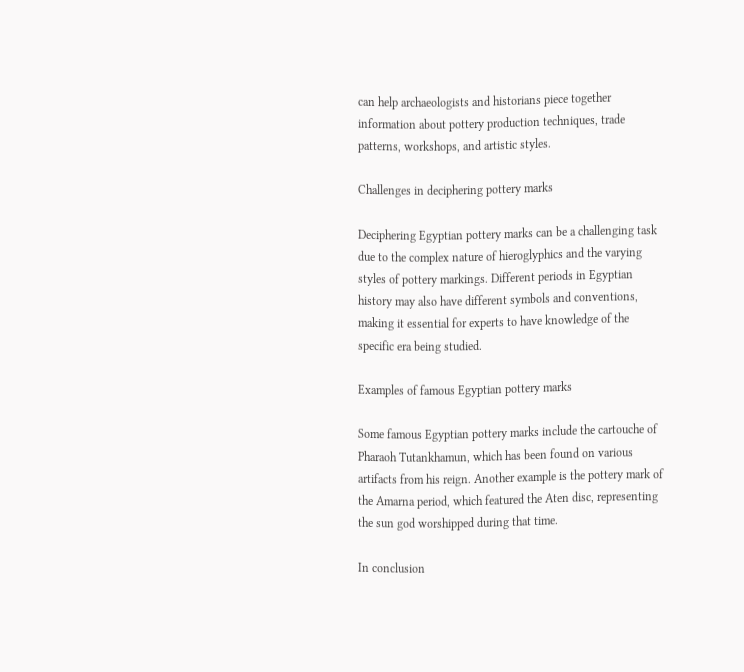can help archaeologists and historians piece together information about pottery production techniques, trade patterns, workshops, and artistic styles.

Challenges in deciphering pottery marks

Deciphering Egyptian pottery marks can be a challenging task due to the complex nature of hieroglyphics and the varying styles of pottery markings. Different periods in Egyptian history may also have different symbols and conventions, making it essential for experts to have knowledge of the specific era being studied.

Examples of famous Egyptian pottery marks

Some famous Egyptian pottery marks include the cartouche of Pharaoh Tutankhamun, which has been found on various artifacts from his reign. Another example is the pottery mark of the Amarna period, which featured the Aten disc, representing the sun god worshipped during that time.

In conclusion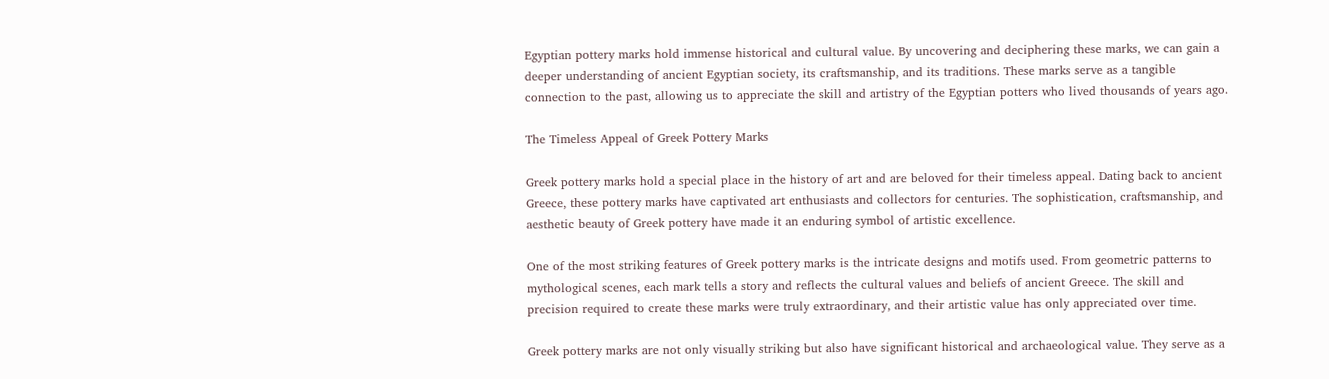Egyptian pottery marks hold immense historical and cultural value. By uncovering and deciphering these marks, we can gain a deeper understanding of ancient Egyptian society, its craftsmanship, and its traditions. These marks serve as a tangible connection to the past, allowing us to appreciate the skill and artistry of the Egyptian potters who lived thousands of years ago.

The Timeless Appeal of Greek Pottery Marks

Greek pottery marks hold a special place in the history of art and are beloved for their timeless appeal. Dating back to ancient Greece, these pottery marks have captivated art enthusiasts and collectors for centuries. The sophistication, craftsmanship, and aesthetic beauty of Greek pottery have made it an enduring symbol of artistic excellence.

One of the most striking features of Greek pottery marks is the intricate designs and motifs used. From geometric patterns to mythological scenes, each mark tells a story and reflects the cultural values and beliefs of ancient Greece. The skill and precision required to create these marks were truly extraordinary, and their artistic value has only appreciated over time.

Greek pottery marks are not only visually striking but also have significant historical and archaeological value. They serve as a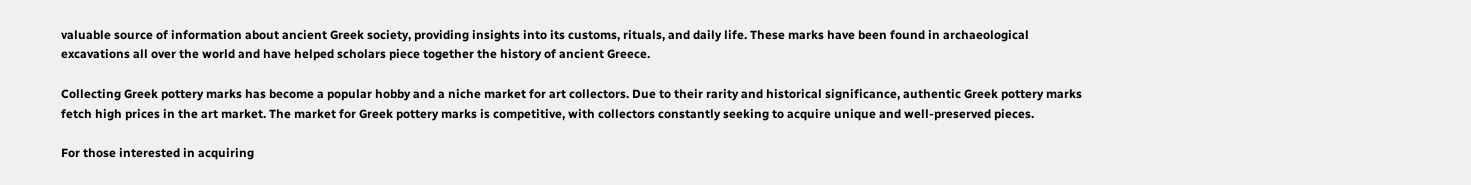valuable source of information about ancient Greek society, providing insights into its customs, rituals, and daily life. These marks have been found in archaeological excavations all over the world and have helped scholars piece together the history of ancient Greece.

Collecting Greek pottery marks has become a popular hobby and a niche market for art collectors. Due to their rarity and historical significance, authentic Greek pottery marks fetch high prices in the art market. The market for Greek pottery marks is competitive, with collectors constantly seeking to acquire unique and well-preserved pieces.

For those interested in acquiring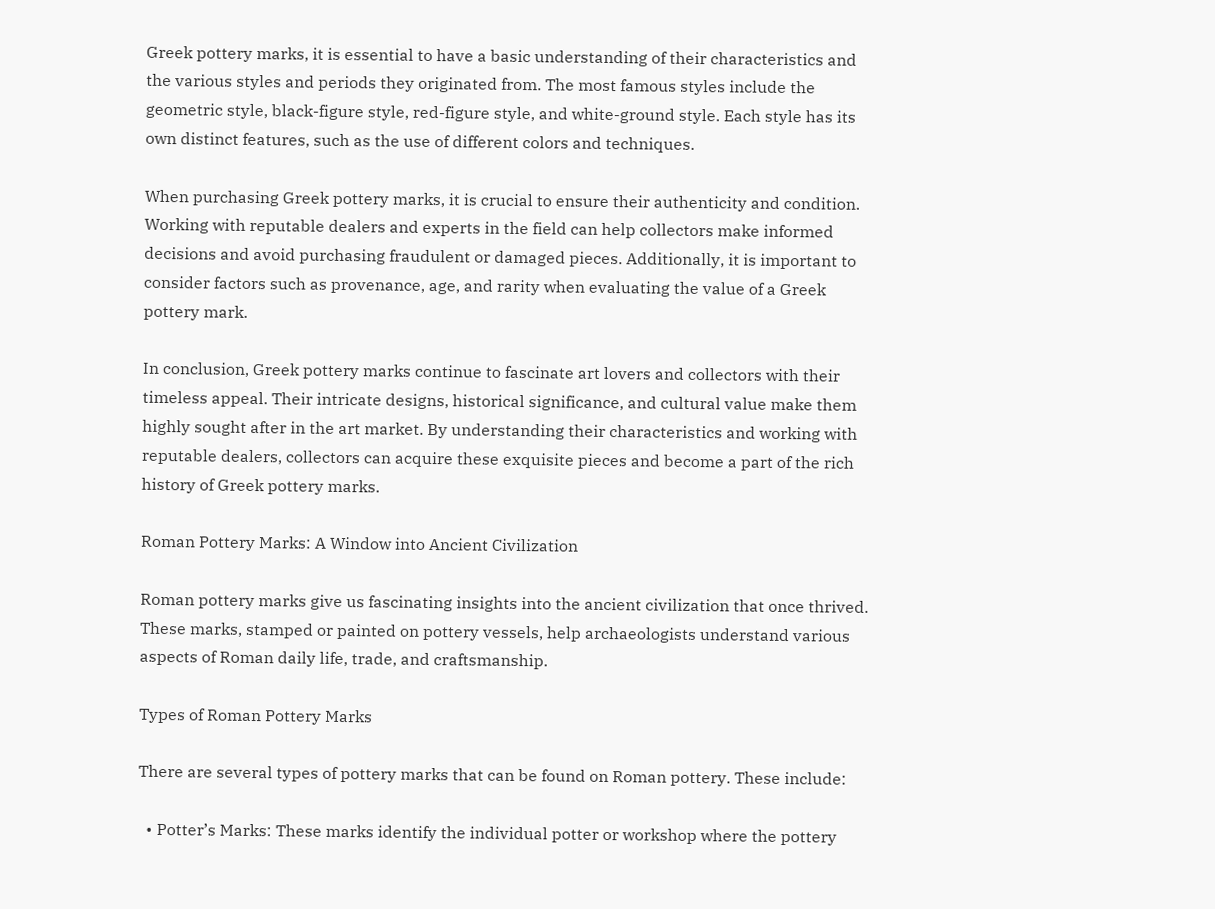Greek pottery marks, it is essential to have a basic understanding of their characteristics and the various styles and periods they originated from. The most famous styles include the geometric style, black-figure style, red-figure style, and white-ground style. Each style has its own distinct features, such as the use of different colors and techniques.

When purchasing Greek pottery marks, it is crucial to ensure their authenticity and condition. Working with reputable dealers and experts in the field can help collectors make informed decisions and avoid purchasing fraudulent or damaged pieces. Additionally, it is important to consider factors such as provenance, age, and rarity when evaluating the value of a Greek pottery mark.

In conclusion, Greek pottery marks continue to fascinate art lovers and collectors with their timeless appeal. Their intricate designs, historical significance, and cultural value make them highly sought after in the art market. By understanding their characteristics and working with reputable dealers, collectors can acquire these exquisite pieces and become a part of the rich history of Greek pottery marks.

Roman Pottery Marks: A Window into Ancient Civilization

Roman pottery marks give us fascinating insights into the ancient civilization that once thrived. These marks, stamped or painted on pottery vessels, help archaeologists understand various aspects of Roman daily life, trade, and craftsmanship.

Types of Roman Pottery Marks

There are several types of pottery marks that can be found on Roman pottery. These include:

  • Potter’s Marks: These marks identify the individual potter or workshop where the pottery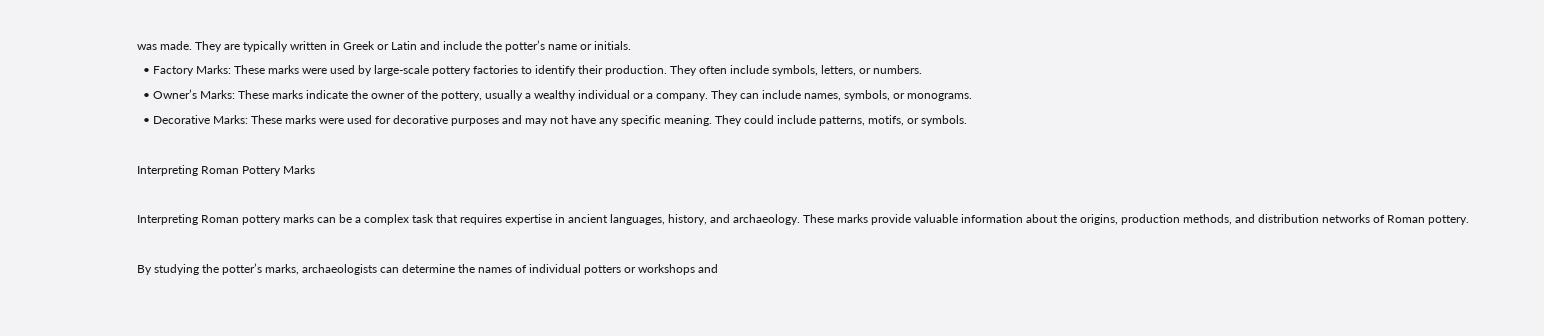was made. They are typically written in Greek or Latin and include the potter’s name or initials.
  • Factory Marks: These marks were used by large-scale pottery factories to identify their production. They often include symbols, letters, or numbers.
  • Owner’s Marks: These marks indicate the owner of the pottery, usually a wealthy individual or a company. They can include names, symbols, or monograms.
  • Decorative Marks: These marks were used for decorative purposes and may not have any specific meaning. They could include patterns, motifs, or symbols.

Interpreting Roman Pottery Marks

Interpreting Roman pottery marks can be a complex task that requires expertise in ancient languages, history, and archaeology. These marks provide valuable information about the origins, production methods, and distribution networks of Roman pottery.

By studying the potter’s marks, archaeologists can determine the names of individual potters or workshops and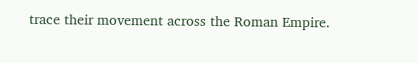trace their movement across the Roman Empire.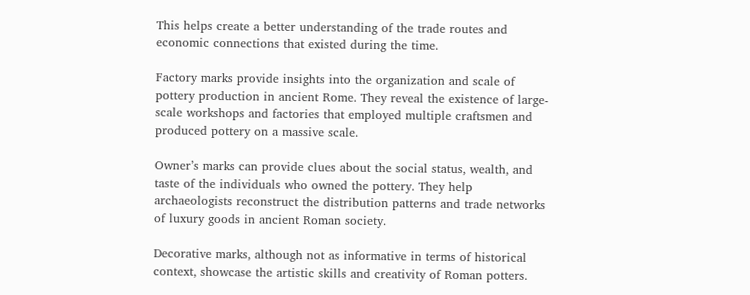This helps create a better understanding of the trade routes and economic connections that existed during the time.

Factory marks provide insights into the organization and scale of pottery production in ancient Rome. They reveal the existence of large-scale workshops and factories that employed multiple craftsmen and produced pottery on a massive scale.

Owner’s marks can provide clues about the social status, wealth, and taste of the individuals who owned the pottery. They help archaeologists reconstruct the distribution patterns and trade networks of luxury goods in ancient Roman society.

Decorative marks, although not as informative in terms of historical context, showcase the artistic skills and creativity of Roman potters.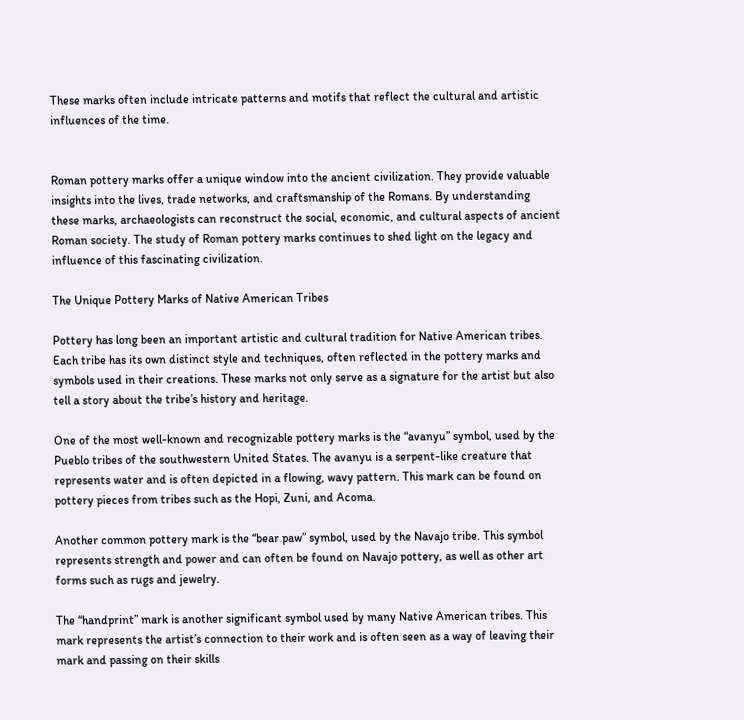These marks often include intricate patterns and motifs that reflect the cultural and artistic influences of the time.


Roman pottery marks offer a unique window into the ancient civilization. They provide valuable insights into the lives, trade networks, and craftsmanship of the Romans. By understanding these marks, archaeologists can reconstruct the social, economic, and cultural aspects of ancient Roman society. The study of Roman pottery marks continues to shed light on the legacy and influence of this fascinating civilization.

The Unique Pottery Marks of Native American Tribes

Pottery has long been an important artistic and cultural tradition for Native American tribes. Each tribe has its own distinct style and techniques, often reflected in the pottery marks and symbols used in their creations. These marks not only serve as a signature for the artist but also tell a story about the tribe’s history and heritage.

One of the most well-known and recognizable pottery marks is the “avanyu” symbol, used by the Pueblo tribes of the southwestern United States. The avanyu is a serpent-like creature that represents water and is often depicted in a flowing, wavy pattern. This mark can be found on pottery pieces from tribes such as the Hopi, Zuni, and Acoma.

Another common pottery mark is the “bear paw” symbol, used by the Navajo tribe. This symbol represents strength and power and can often be found on Navajo pottery, as well as other art forms such as rugs and jewelry.

The “handprint” mark is another significant symbol used by many Native American tribes. This mark represents the artist’s connection to their work and is often seen as a way of leaving their mark and passing on their skills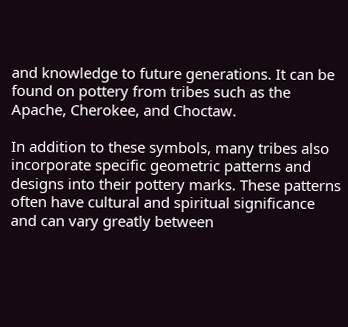and knowledge to future generations. It can be found on pottery from tribes such as the Apache, Cherokee, and Choctaw.

In addition to these symbols, many tribes also incorporate specific geometric patterns and designs into their pottery marks. These patterns often have cultural and spiritual significance and can vary greatly between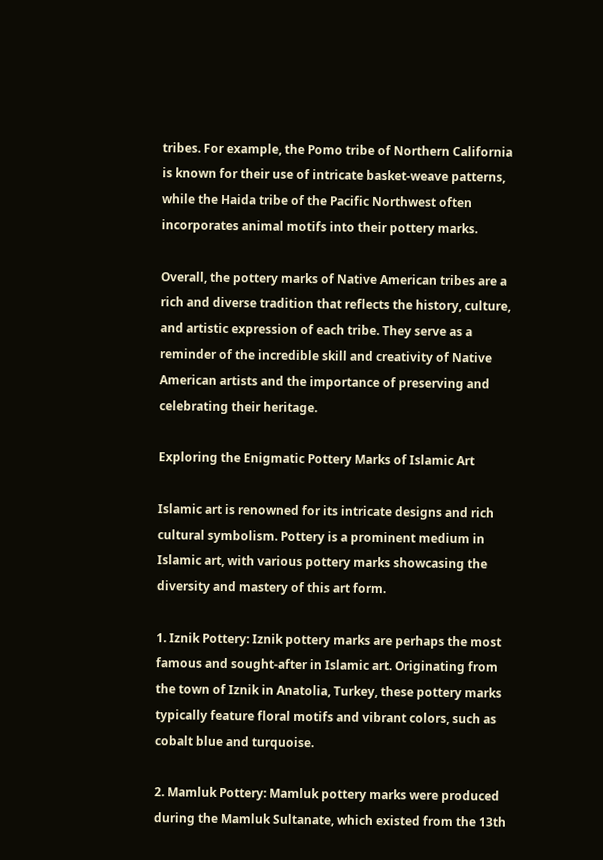tribes. For example, the Pomo tribe of Northern California is known for their use of intricate basket-weave patterns, while the Haida tribe of the Pacific Northwest often incorporates animal motifs into their pottery marks.

Overall, the pottery marks of Native American tribes are a rich and diverse tradition that reflects the history, culture, and artistic expression of each tribe. They serve as a reminder of the incredible skill and creativity of Native American artists and the importance of preserving and celebrating their heritage.

Exploring the Enigmatic Pottery Marks of Islamic Art

Islamic art is renowned for its intricate designs and rich cultural symbolism. Pottery is a prominent medium in Islamic art, with various pottery marks showcasing the diversity and mastery of this art form.

1. Iznik Pottery: Iznik pottery marks are perhaps the most famous and sought-after in Islamic art. Originating from the town of Iznik in Anatolia, Turkey, these pottery marks typically feature floral motifs and vibrant colors, such as cobalt blue and turquoise.

2. Mamluk Pottery: Mamluk pottery marks were produced during the Mamluk Sultanate, which existed from the 13th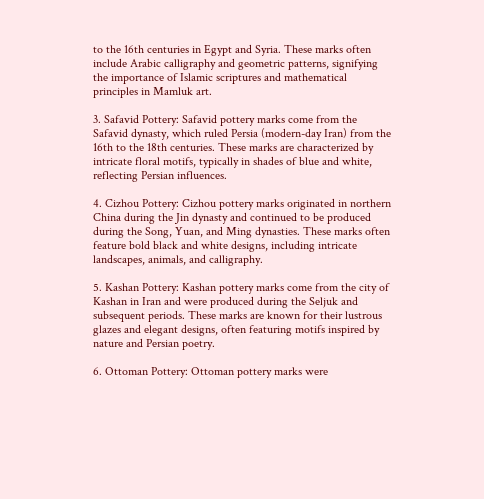to the 16th centuries in Egypt and Syria. These marks often include Arabic calligraphy and geometric patterns, signifying the importance of Islamic scriptures and mathematical principles in Mamluk art.

3. Safavid Pottery: Safavid pottery marks come from the Safavid dynasty, which ruled Persia (modern-day Iran) from the 16th to the 18th centuries. These marks are characterized by intricate floral motifs, typically in shades of blue and white, reflecting Persian influences.

4. Cizhou Pottery: Cizhou pottery marks originated in northern China during the Jin dynasty and continued to be produced during the Song, Yuan, and Ming dynasties. These marks often feature bold black and white designs, including intricate landscapes, animals, and calligraphy.

5. Kashan Pottery: Kashan pottery marks come from the city of Kashan in Iran and were produced during the Seljuk and subsequent periods. These marks are known for their lustrous glazes and elegant designs, often featuring motifs inspired by nature and Persian poetry.

6. Ottoman Pottery: Ottoman pottery marks were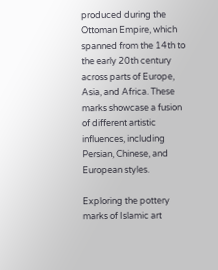produced during the Ottoman Empire, which spanned from the 14th to the early 20th century across parts of Europe, Asia, and Africa. These marks showcase a fusion of different artistic influences, including Persian, Chinese, and European styles.

Exploring the pottery marks of Islamic art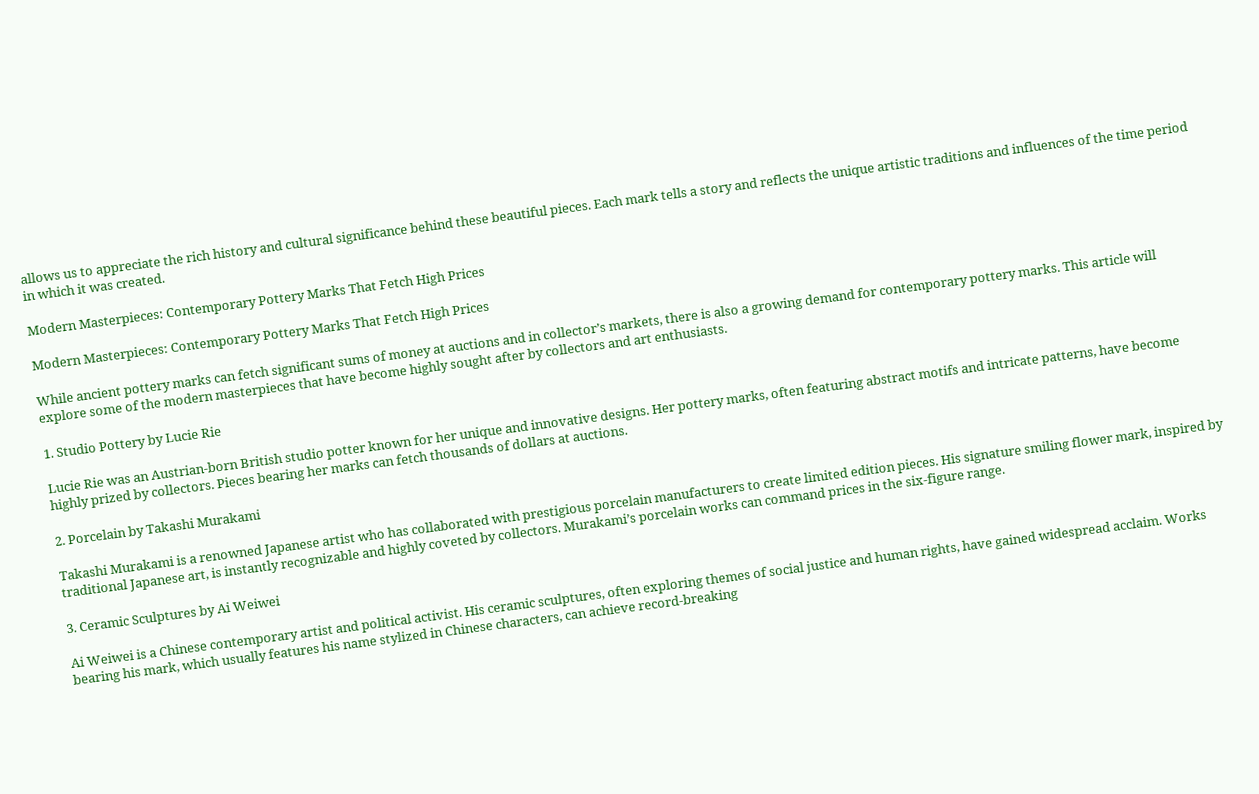allows us to appreciate the rich history and cultural significance behind these beautiful pieces. Each mark tells a story and reflects the unique artistic traditions and influences of the time period in which it was created.

Modern Masterpieces: Contemporary Pottery Marks That Fetch High Prices

Modern Masterpieces: Contemporary Pottery Marks That Fetch High Prices

While ancient pottery marks can fetch significant sums of money at auctions and in collector’s markets, there is also a growing demand for contemporary pottery marks. This article will explore some of the modern masterpieces that have become highly sought after by collectors and art enthusiasts.

1. Studio Pottery by Lucie Rie

Lucie Rie was an Austrian-born British studio potter known for her unique and innovative designs. Her pottery marks, often featuring abstract motifs and intricate patterns, have become highly prized by collectors. Pieces bearing her marks can fetch thousands of dollars at auctions.

2. Porcelain by Takashi Murakami

Takashi Murakami is a renowned Japanese artist who has collaborated with prestigious porcelain manufacturers to create limited edition pieces. His signature smiling flower mark, inspired by traditional Japanese art, is instantly recognizable and highly coveted by collectors. Murakami’s porcelain works can command prices in the six-figure range.

3. Ceramic Sculptures by Ai Weiwei

Ai Weiwei is a Chinese contemporary artist and political activist. His ceramic sculptures, often exploring themes of social justice and human rights, have gained widespread acclaim. Works bearing his mark, which usually features his name stylized in Chinese characters, can achieve record-breaking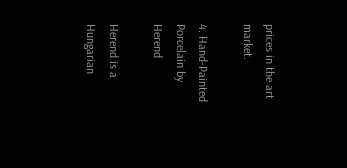prices in the art market.

4. Hand-Painted Porcelain by Herend

Herend is a Hungarian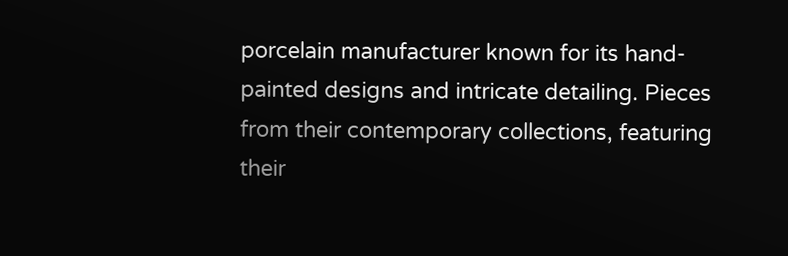porcelain manufacturer known for its hand-painted designs and intricate detailing. Pieces from their contemporary collections, featuring their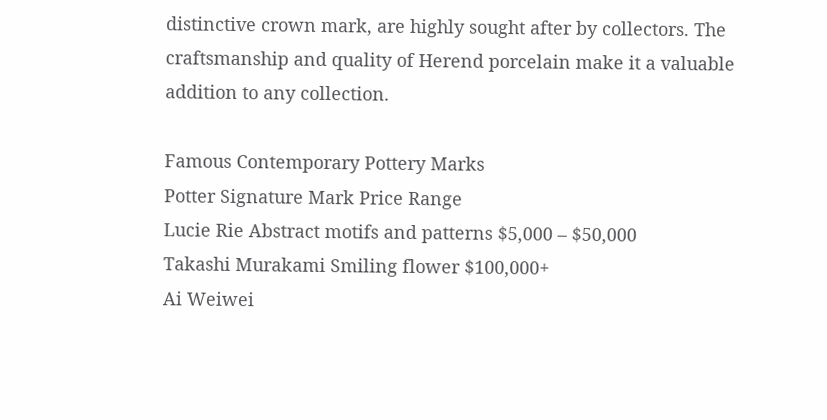distinctive crown mark, are highly sought after by collectors. The craftsmanship and quality of Herend porcelain make it a valuable addition to any collection.

Famous Contemporary Pottery Marks
Potter Signature Mark Price Range
Lucie Rie Abstract motifs and patterns $5,000 – $50,000
Takashi Murakami Smiling flower $100,000+
Ai Weiwei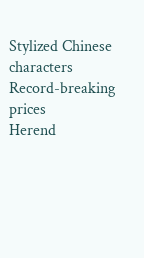Stylized Chinese characters Record-breaking prices
Herend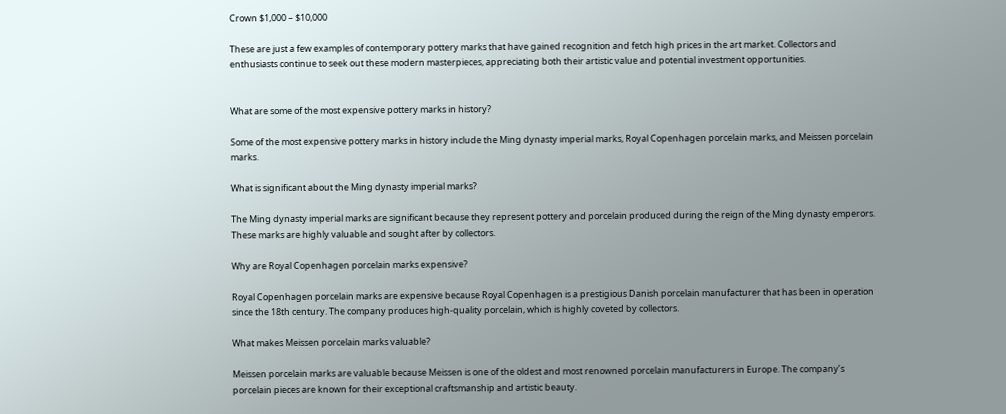Crown $1,000 – $10,000

These are just a few examples of contemporary pottery marks that have gained recognition and fetch high prices in the art market. Collectors and enthusiasts continue to seek out these modern masterpieces, appreciating both their artistic value and potential investment opportunities.


What are some of the most expensive pottery marks in history?

Some of the most expensive pottery marks in history include the Ming dynasty imperial marks, Royal Copenhagen porcelain marks, and Meissen porcelain marks.

What is significant about the Ming dynasty imperial marks?

The Ming dynasty imperial marks are significant because they represent pottery and porcelain produced during the reign of the Ming dynasty emperors. These marks are highly valuable and sought after by collectors.

Why are Royal Copenhagen porcelain marks expensive?

Royal Copenhagen porcelain marks are expensive because Royal Copenhagen is a prestigious Danish porcelain manufacturer that has been in operation since the 18th century. The company produces high-quality porcelain, which is highly coveted by collectors.

What makes Meissen porcelain marks valuable?

Meissen porcelain marks are valuable because Meissen is one of the oldest and most renowned porcelain manufacturers in Europe. The company’s porcelain pieces are known for their exceptional craftsmanship and artistic beauty.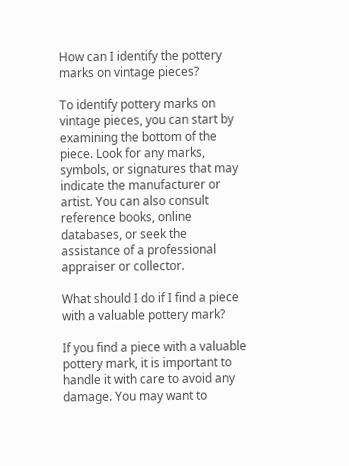How can I identify the pottery marks on vintage pieces?

To identify pottery marks on vintage pieces, you can start by examining the bottom of the piece. Look for any marks, symbols, or signatures that may indicate the manufacturer or artist. You can also consult reference books, online databases, or seek the assistance of a professional appraiser or collector.

What should I do if I find a piece with a valuable pottery mark?

If you find a piece with a valuable pottery mark, it is important to handle it with care to avoid any damage. You may want to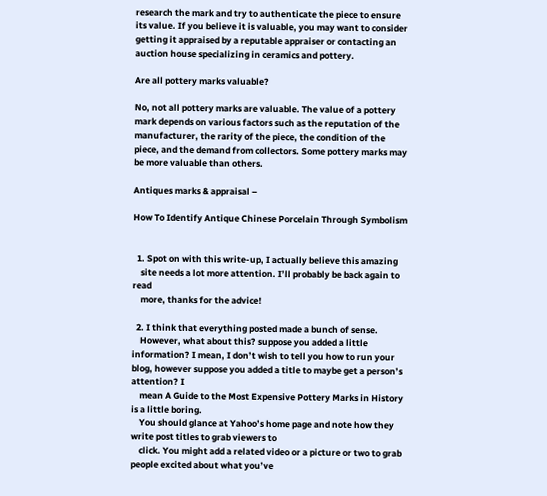research the mark and try to authenticate the piece to ensure its value. If you believe it is valuable, you may want to consider getting it appraised by a reputable appraiser or contacting an auction house specializing in ceramics and pottery.

Are all pottery marks valuable?

No, not all pottery marks are valuable. The value of a pottery mark depends on various factors such as the reputation of the manufacturer, the rarity of the piece, the condition of the piece, and the demand from collectors. Some pottery marks may be more valuable than others.

Antiques marks & appraisal –

How To Identify Antique Chinese Porcelain Through Symbolism


  1. Spot on with this write-up, I actually believe this amazing
    site needs a lot more attention. I’ll probably be back again to read
    more, thanks for the advice!

  2. I think that everything posted made a bunch of sense.
    However, what about this? suppose you added a little information? I mean, I don’t wish to tell you how to run your blog, however suppose you added a title to maybe get a person’s attention? I
    mean A Guide to the Most Expensive Pottery Marks in History is a little boring.
    You should glance at Yahoo’s home page and note how they write post titles to grab viewers to
    click. You might add a related video or a picture or two to grab people excited about what you’ve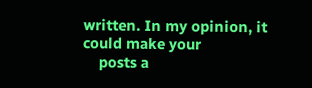written. In my opinion, it could make your
    posts a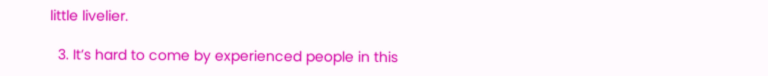little livelier.

  3. It’s hard to come by experienced people in this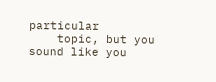particular
    topic, but you sound like you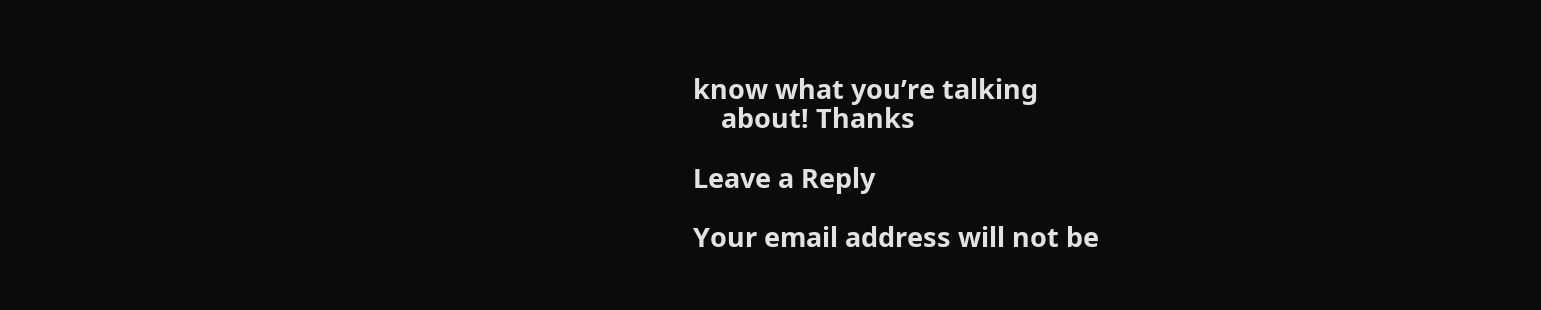know what you’re talking
    about! Thanks

Leave a Reply

Your email address will not be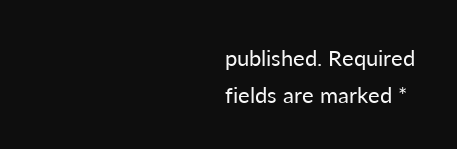published. Required fields are marked *